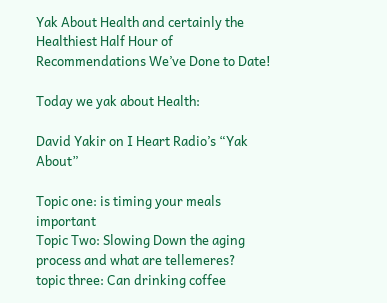Yak About Health and certainly the Healthiest Half Hour of Recommendations We’ve Done to Date!

Today we yak about Health:

David Yakir on I Heart Radio’s “Yak About”

Topic one: is timing your meals important
Topic Two: Slowing Down the aging process and what are tellemeres?
topic three: Can drinking coffee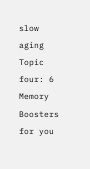slow aging
Topic four: 6 Memory Boosters for you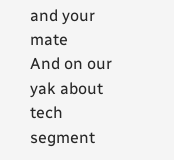and your mate
And on our yak about tech segment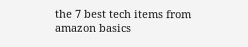the 7 best tech items from amazon basics